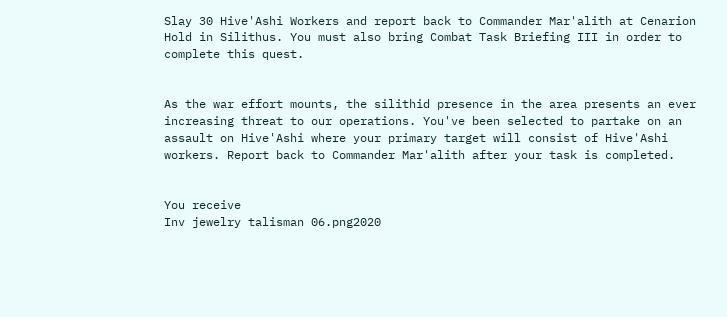Slay 30 Hive'Ashi Workers and report back to Commander Mar'alith at Cenarion Hold in Silithus. You must also bring Combat Task Briefing III in order to complete this quest.


As the war effort mounts, the silithid presence in the area presents an ever increasing threat to our operations. You've been selected to partake on an assault on Hive'Ashi where your primary target will consist of Hive'Ashi workers. Report back to Commander Mar'alith after your task is completed.


You receive
Inv jewelry talisman 06.png2020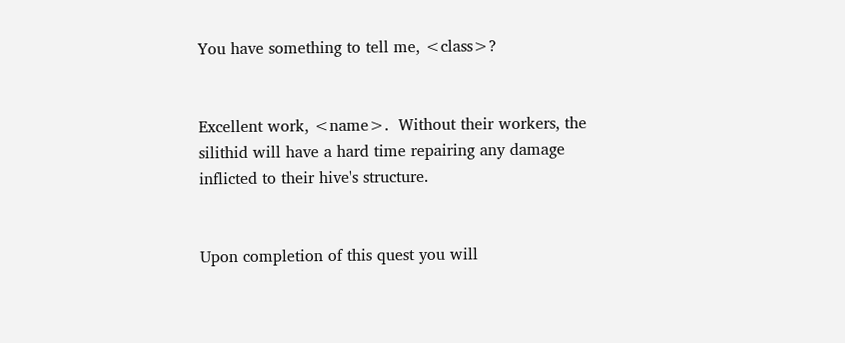You have something to tell me, <class>?


Excellent work, <name>.  Without their workers, the silithid will have a hard time repairing any damage inflicted to their hive's structure.


Upon completion of this quest you will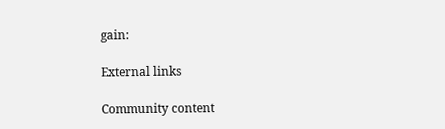gain:

External links

Community content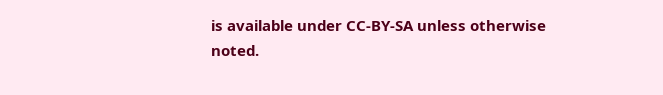is available under CC-BY-SA unless otherwise noted.